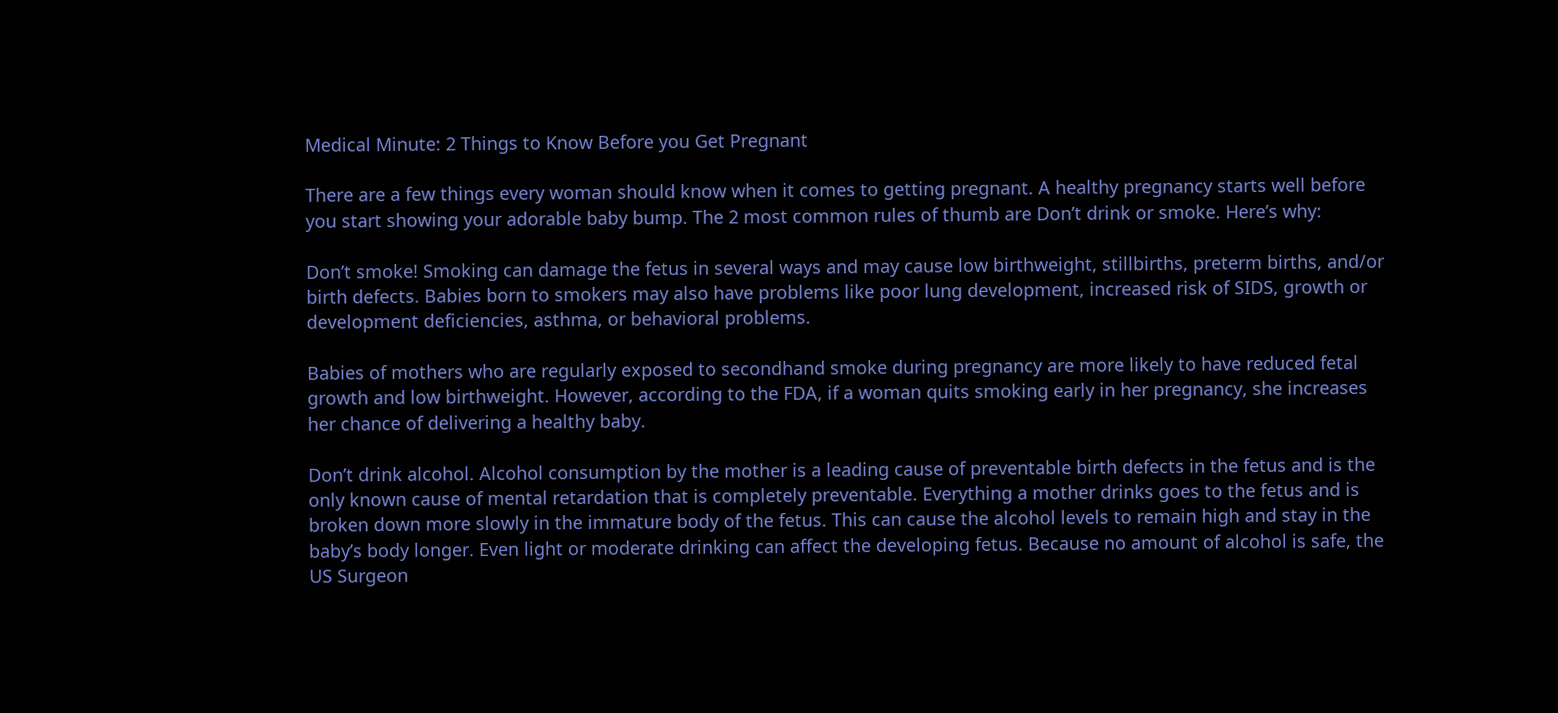Medical Minute: 2 Things to Know Before you Get Pregnant

There are a few things every woman should know when it comes to getting pregnant. A healthy pregnancy starts well before you start showing your adorable baby bump. The 2 most common rules of thumb are Don’t drink or smoke. Here’s why:

Don’t smoke! Smoking can damage the fetus in several ways and may cause low birthweight, stillbirths, preterm births, and/or birth defects. Babies born to smokers may also have problems like poor lung development, increased risk of SIDS, growth or development deficiencies, asthma, or behavioral problems.

Babies of mothers who are regularly exposed to secondhand smoke during pregnancy are more likely to have reduced fetal growth and low birthweight. However, according to the FDA, if a woman quits smoking early in her pregnancy, she increases her chance of delivering a healthy baby.

Don’t drink alcohol. Alcohol consumption by the mother is a leading cause of preventable birth defects in the fetus and is the only known cause of mental retardation that is completely preventable. Everything a mother drinks goes to the fetus and is broken down more slowly in the immature body of the fetus. This can cause the alcohol levels to remain high and stay in the baby’s body longer. Even light or moderate drinking can affect the developing fetus. Because no amount of alcohol is safe, the US Surgeon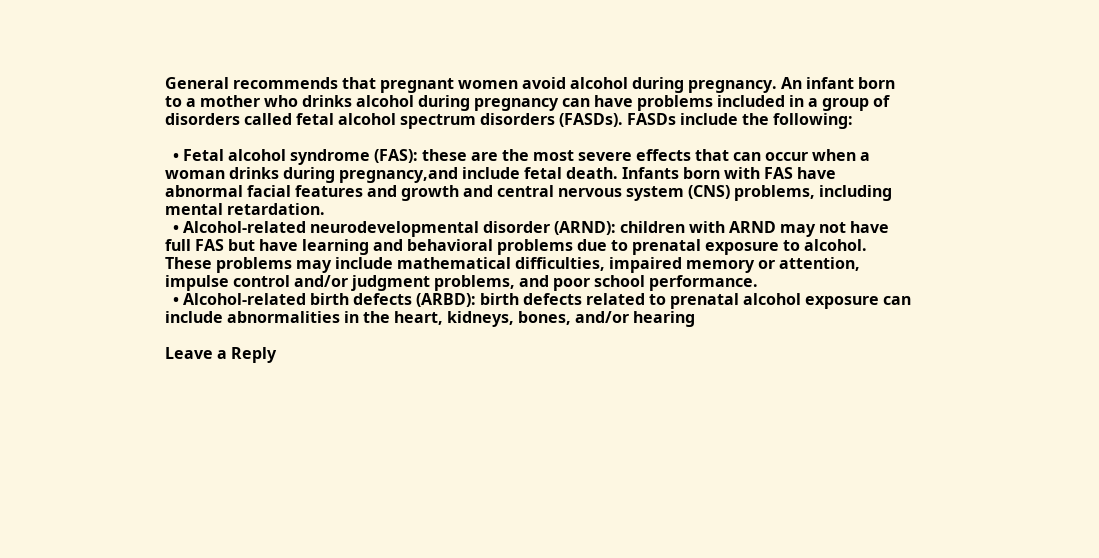General recommends that pregnant women avoid alcohol during pregnancy. An infant born to a mother who drinks alcohol during pregnancy can have problems included in a group of disorders called fetal alcohol spectrum disorders (FASDs). FASDs include the following:

  • Fetal alcohol syndrome (FAS): these are the most severe effects that can occur when a woman drinks during pregnancy,and include fetal death. Infants born with FAS have abnormal facial features and growth and central nervous system (CNS) problems, including mental retardation.
  • Alcohol-related neurodevelopmental disorder (ARND): children with ARND may not have full FAS but have learning and behavioral problems due to prenatal exposure to alcohol. These problems may include mathematical difficulties, impaired memory or attention, impulse control and/or judgment problems, and poor school performance.
  • Alcohol-related birth defects (ARBD): birth defects related to prenatal alcohol exposure can include abnormalities in the heart, kidneys, bones, and/or hearing

Leave a Reply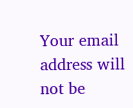Your email address will not be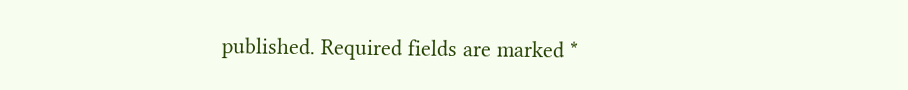published. Required fields are marked *